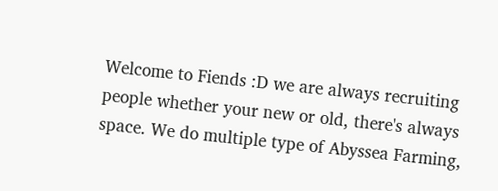Welcome to Fiends :D we are always recruiting people whether your new or old, there's always space. We do multiple type of Abyssea Farming,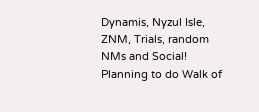Dynamis, Nyzul Isle, ZNM, Trials, random NMs and Social! Planning to do Walk of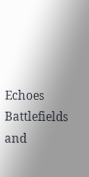Echoes Battlefields and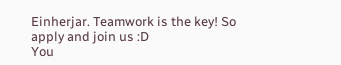Einherjar. Teamwork is the key! So apply and join us :D
You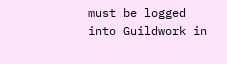must be logged into Guildwork in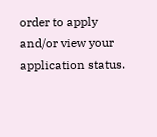order to apply and/or view your application status.